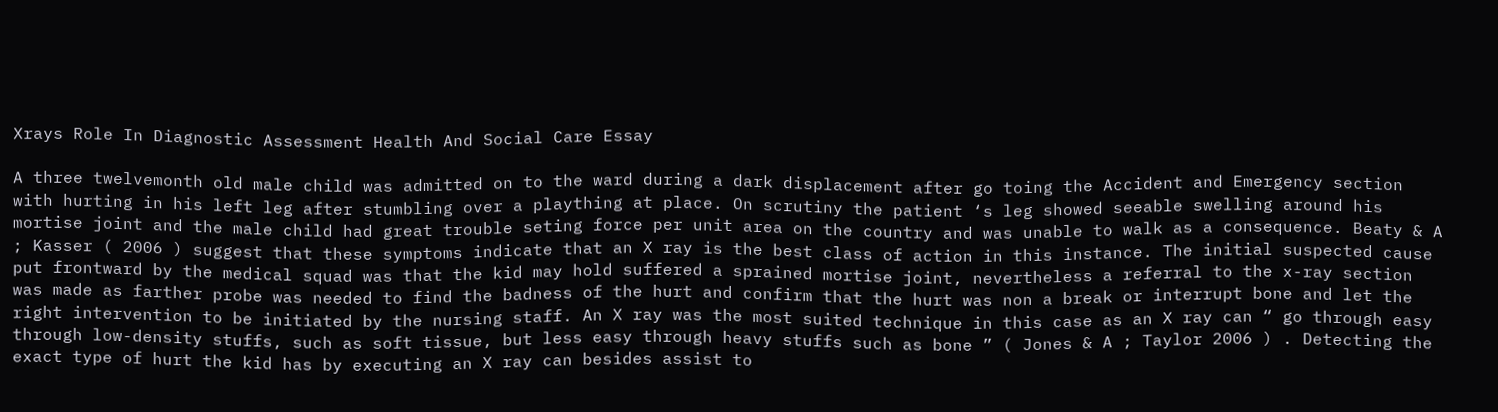Xrays Role In Diagnostic Assessment Health And Social Care Essay

A three twelvemonth old male child was admitted on to the ward during a dark displacement after go toing the Accident and Emergency section with hurting in his left leg after stumbling over a plaything at place. On scrutiny the patient ‘s leg showed seeable swelling around his mortise joint and the male child had great trouble seting force per unit area on the country and was unable to walk as a consequence. Beaty & A ; Kasser ( 2006 ) suggest that these symptoms indicate that an X ray is the best class of action in this instance. The initial suspected cause put frontward by the medical squad was that the kid may hold suffered a sprained mortise joint, nevertheless a referral to the x-ray section was made as farther probe was needed to find the badness of the hurt and confirm that the hurt was non a break or interrupt bone and let the right intervention to be initiated by the nursing staff. An X ray was the most suited technique in this case as an X ray can “ go through easy through low-density stuffs, such as soft tissue, but less easy through heavy stuffs such as bone ” ( Jones & A ; Taylor 2006 ) . Detecting the exact type of hurt the kid has by executing an X ray can besides assist to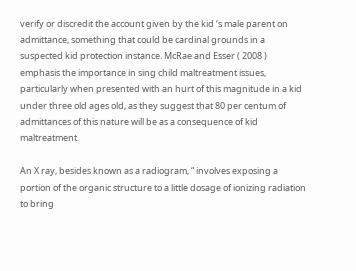verify or discredit the account given by the kid ‘s male parent on admittance, something that could be cardinal grounds in a suspected kid protection instance. McRae and Esser ( 2008 ) emphasis the importance in sing child maltreatment issues, particularly when presented with an hurt of this magnitude in a kid under three old ages old, as they suggest that 80 per centum of admittances of this nature will be as a consequence of kid maltreatment.

An X ray, besides known as a radiogram, “ involves exposing a portion of the organic structure to a little dosage of ionizing radiation to bring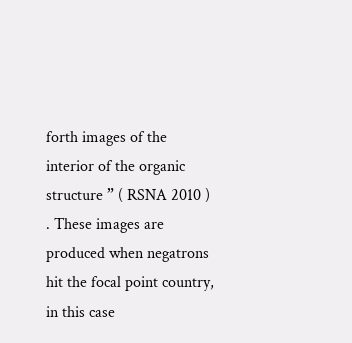forth images of the interior of the organic structure ” ( RSNA 2010 ) . These images are produced when negatrons hit the focal point country, in this case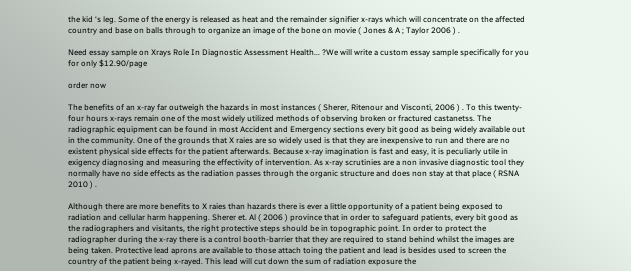the kid ‘s leg. Some of the energy is released as heat and the remainder signifier x-rays which will concentrate on the affected country and base on balls through to organize an image of the bone on movie ( Jones & A ; Taylor 2006 ) .

Need essay sample on Xrays Role In Diagnostic Assessment Health... ?We will write a custom essay sample specifically for you for only $12.90/page

order now

The benefits of an x-ray far outweigh the hazards in most instances ( Sherer, Ritenour and Visconti, 2006 ) . To this twenty-four hours x-rays remain one of the most widely utilized methods of observing broken or fractured castanetss. The radiographic equipment can be found in most Accident and Emergency sections every bit good as being widely available out in the community. One of the grounds that X raies are so widely used is that they are inexpensive to run and there are no existent physical side effects for the patient afterwards. Because x-ray imagination is fast and easy, it is peculiarly utile in exigency diagnosing and measuring the effectivity of intervention. As x-ray scrutinies are a non invasive diagnostic tool they normally have no side effects as the radiation passes through the organic structure and does non stay at that place ( RSNA 2010 ) .

Although there are more benefits to X raies than hazards there is ever a little opportunity of a patient being exposed to radiation and cellular harm happening. Sherer et. Al ( 2006 ) province that in order to safeguard patients, every bit good as the radiographers and visitants, the right protective steps should be in topographic point. In order to protect the radiographer during the x-ray there is a control booth-barrier that they are required to stand behind whilst the images are being taken. Protective lead aprons are available to those attach toing the patient and lead is besides used to screen the country of the patient being x-rayed. This lead will cut down the sum of radiation exposure the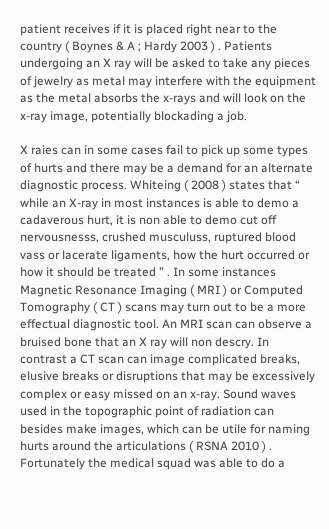patient receives if it is placed right near to the country ( Boynes & A ; Hardy 2003 ) . Patients undergoing an X ray will be asked to take any pieces of jewelry as metal may interfere with the equipment as the metal absorbs the x-rays and will look on the x-ray image, potentially blockading a job.

X raies can in some cases fail to pick up some types of hurts and there may be a demand for an alternate diagnostic process. Whiteing ( 2008 ) states that “ while an X-ray in most instances is able to demo a cadaverous hurt, it is non able to demo cut off nervousnesss, crushed musculuss, ruptured blood vass or lacerate ligaments, how the hurt occurred or how it should be treated ” . In some instances Magnetic Resonance Imaging ( MRI ) or Computed Tomography ( CT ) scans may turn out to be a more effectual diagnostic tool. An MRI scan can observe a bruised bone that an X ray will non descry. In contrast a CT scan can image complicated breaks, elusive breaks or disruptions that may be excessively complex or easy missed on an x-ray. Sound waves used in the topographic point of radiation can besides make images, which can be utile for naming hurts around the articulations ( RSNA 2010 ) . Fortunately the medical squad was able to do a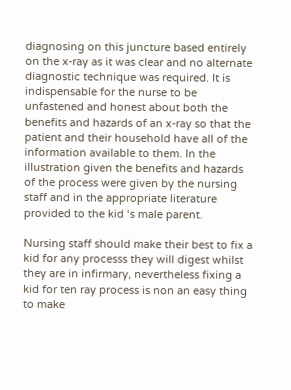diagnosing on this juncture based entirely on the x-ray as it was clear and no alternate diagnostic technique was required. It is indispensable for the nurse to be unfastened and honest about both the benefits and hazards of an x-ray so that the patient and their household have all of the information available to them. In the illustration given the benefits and hazards of the process were given by the nursing staff and in the appropriate literature provided to the kid ‘s male parent.

Nursing staff should make their best to fix a kid for any processs they will digest whilst they are in infirmary, nevertheless fixing a kid for ten ray process is non an easy thing to make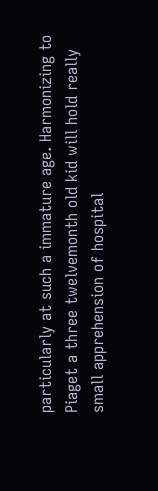particularly at such a immature age. Harmonizing to Piaget a three twelvemonth old kid will hold really small apprehension of hospital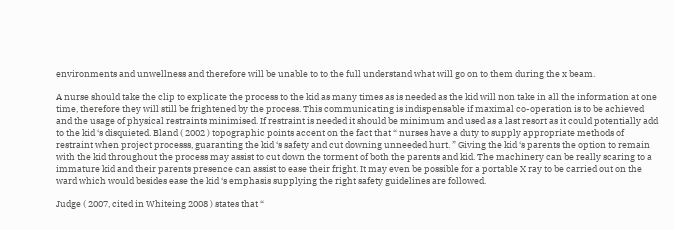environments and unwellness and therefore will be unable to to the full understand what will go on to them during the x beam.

A nurse should take the clip to explicate the process to the kid as many times as is needed as the kid will non take in all the information at one time, therefore they will still be frightened by the process. This communicating is indispensable if maximal co-operation is to be achieved and the usage of physical restraints minimised. If restraint is needed it should be minimum and used as a last resort as it could potentially add to the kid ‘s disquieted. Bland ( 2002 ) topographic points accent on the fact that “ nurses have a duty to supply appropriate methods of restraint when project processs, guaranting the kid ‘s safety and cut downing unneeded hurt. ” Giving the kid ‘s parents the option to remain with the kid throughout the process may assist to cut down the torment of both the parents and kid. The machinery can be really scaring to a immature kid and their parents presence can assist to ease their fright. It may even be possible for a portable X ray to be carried out on the ward which would besides ease the kid ‘s emphasis supplying the right safety guidelines are followed.

Judge ( 2007, cited in Whiteing 2008 ) states that “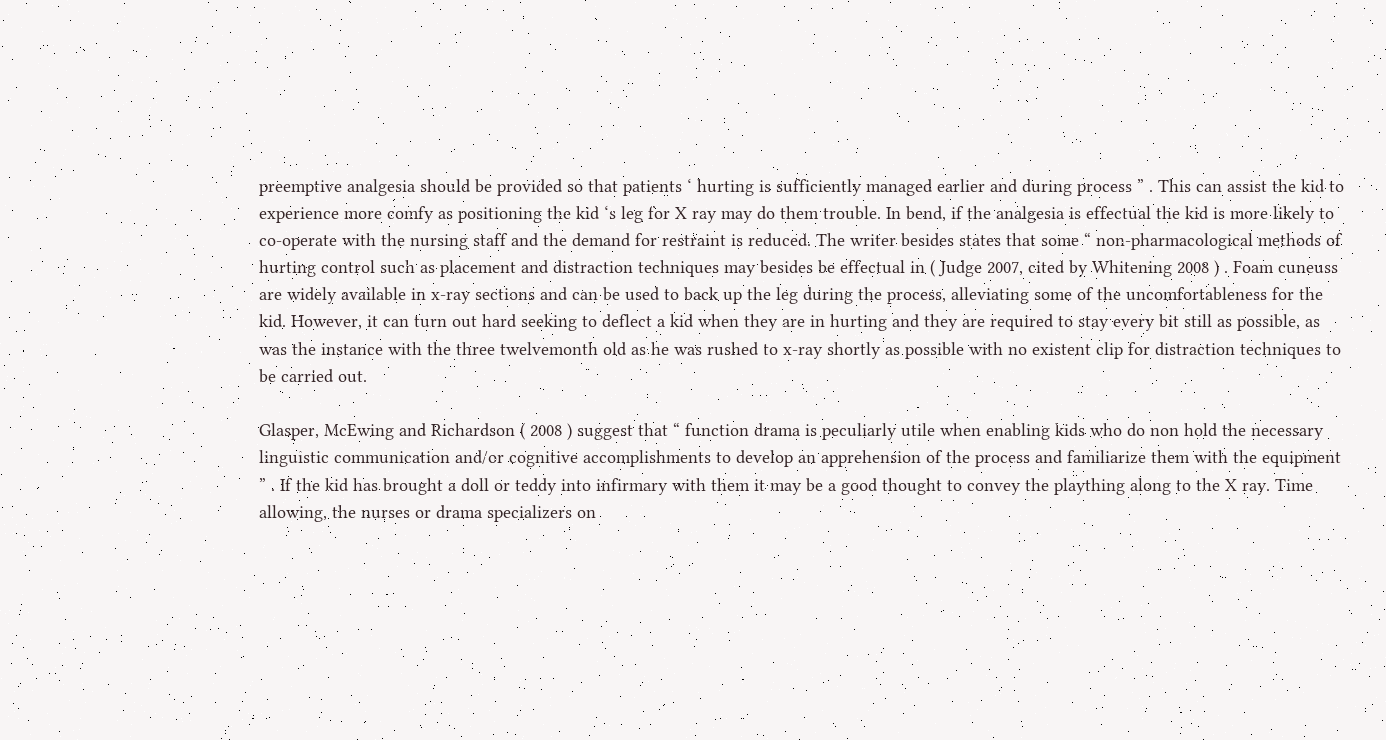preemptive analgesia should be provided so that patients ‘ hurting is sufficiently managed earlier and during process ” . This can assist the kid to experience more comfy as positioning the kid ‘s leg for X ray may do them trouble. In bend, if the analgesia is effectual the kid is more likely to co-operate with the nursing staff and the demand for restraint is reduced. The writer besides states that some “ non-pharmacological methods of hurting control such as placement and distraction techniques may besides be effectual in ( Judge 2007, cited by Whitening 2008 ) . Foam cuneuss are widely available in x-ray sections and can be used to back up the leg during the process, alleviating some of the uncomfortableness for the kid. However, it can turn out hard seeking to deflect a kid when they are in hurting and they are required to stay every bit still as possible, as was the instance with the three twelvemonth old as he was rushed to x-ray shortly as possible with no existent clip for distraction techniques to be carried out.

Glasper, McEwing and Richardson ( 2008 ) suggest that “ function drama is peculiarly utile when enabling kids who do non hold the necessary linguistic communication and/or cognitive accomplishments to develop an apprehension of the process and familiarize them with the equipment ” . If the kid has brought a doll or teddy into infirmary with them it may be a good thought to convey the plaything along to the X ray. Time allowing, the nurses or drama specializers on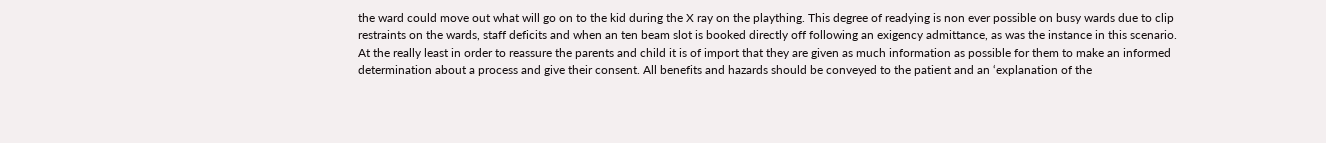the ward could move out what will go on to the kid during the X ray on the plaything. This degree of readying is non ever possible on busy wards due to clip restraints on the wards, staff deficits and when an ten beam slot is booked directly off following an exigency admittance, as was the instance in this scenario. At the really least in order to reassure the parents and child it is of import that they are given as much information as possible for them to make an informed determination about a process and give their consent. All benefits and hazards should be conveyed to the patient and an ‘explanation of the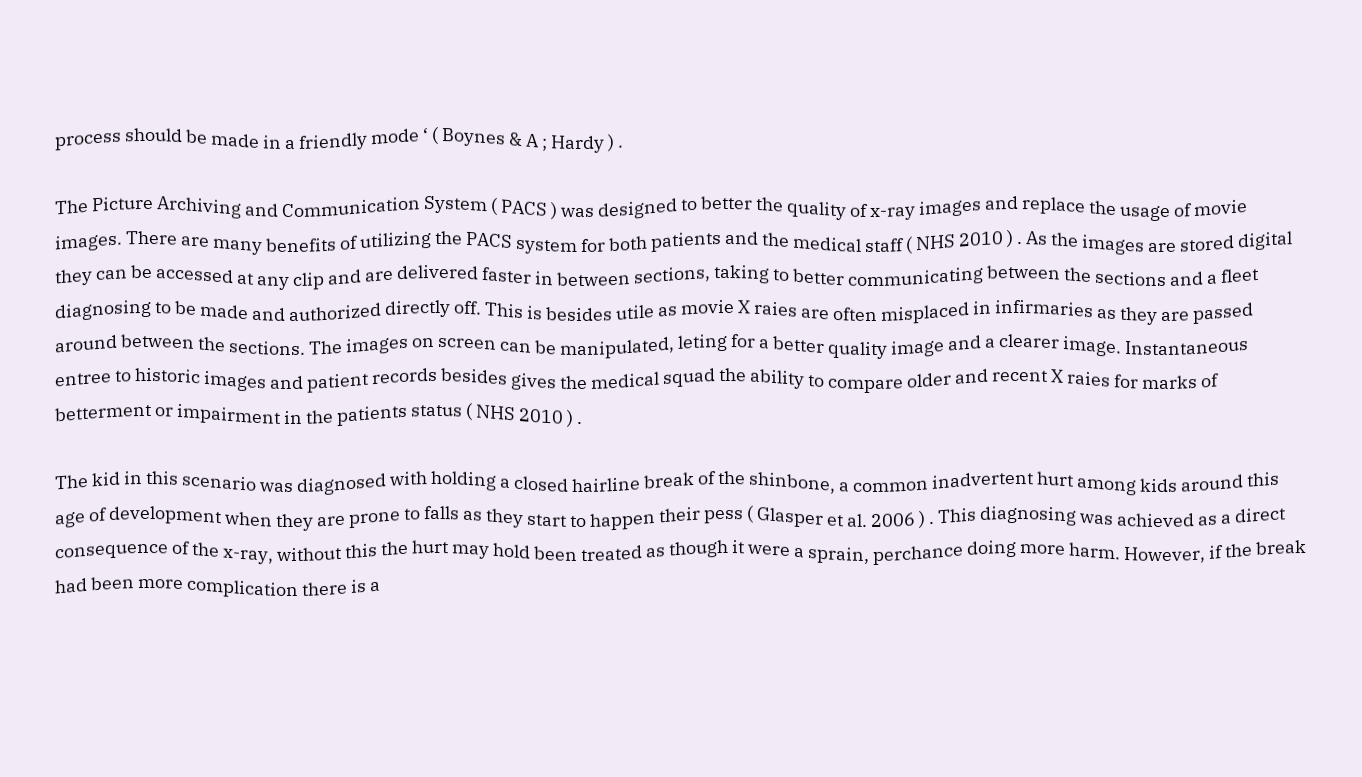process should be made in a friendly mode ‘ ( Boynes & A ; Hardy ) .

The Picture Archiving and Communication System ( PACS ) was designed to better the quality of x-ray images and replace the usage of movie images. There are many benefits of utilizing the PACS system for both patients and the medical staff ( NHS 2010 ) . As the images are stored digital they can be accessed at any clip and are delivered faster in between sections, taking to better communicating between the sections and a fleet diagnosing to be made and authorized directly off. This is besides utile as movie X raies are often misplaced in infirmaries as they are passed around between the sections. The images on screen can be manipulated, leting for a better quality image and a clearer image. Instantaneous entree to historic images and patient records besides gives the medical squad the ability to compare older and recent X raies for marks of betterment or impairment in the patients status ( NHS 2010 ) .

The kid in this scenario was diagnosed with holding a closed hairline break of the shinbone, a common inadvertent hurt among kids around this age of development when they are prone to falls as they start to happen their pess ( Glasper et al. 2006 ) . This diagnosing was achieved as a direct consequence of the x-ray, without this the hurt may hold been treated as though it were a sprain, perchance doing more harm. However, if the break had been more complication there is a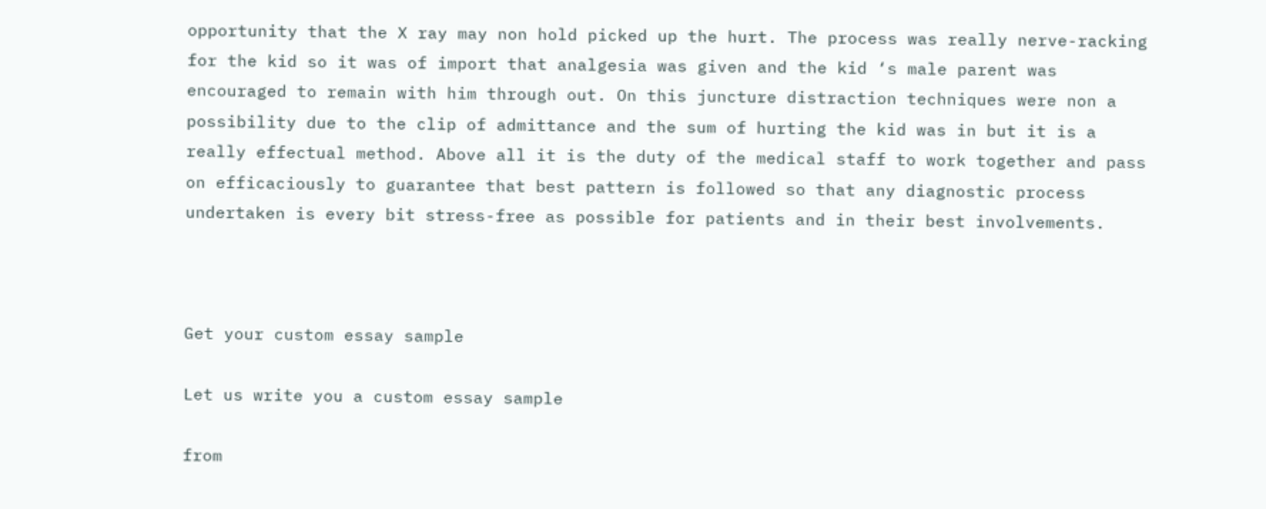opportunity that the X ray may non hold picked up the hurt. The process was really nerve-racking for the kid so it was of import that analgesia was given and the kid ‘s male parent was encouraged to remain with him through out. On this juncture distraction techniques were non a possibility due to the clip of admittance and the sum of hurting the kid was in but it is a really effectual method. Above all it is the duty of the medical staff to work together and pass on efficaciously to guarantee that best pattern is followed so that any diagnostic process undertaken is every bit stress-free as possible for patients and in their best involvements.



Get your custom essay sample

Let us write you a custom essay sample

from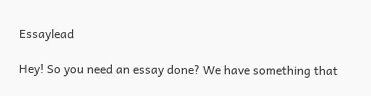Essaylead

Hey! So you need an essay done? We have something that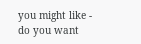you might like - do you want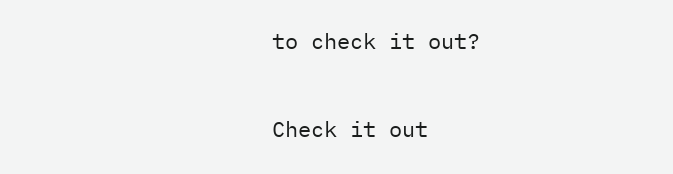to check it out?

Check it out